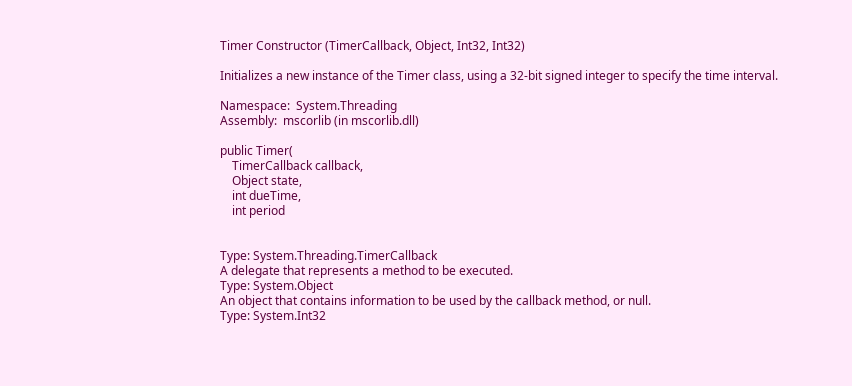Timer Constructor (TimerCallback, Object, Int32, Int32)

Initializes a new instance of the Timer class, using a 32-bit signed integer to specify the time interval.

Namespace:  System.Threading
Assembly:  mscorlib (in mscorlib.dll)

public Timer(
    TimerCallback callback,
    Object state,
    int dueTime,
    int period


Type: System.Threading.TimerCallback
A delegate that represents a method to be executed.
Type: System.Object
An object that contains information to be used by the callback method, or null.
Type: System.Int32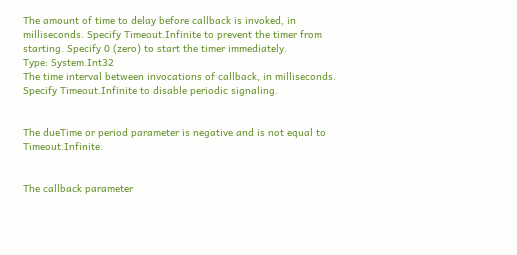The amount of time to delay before callback is invoked, in milliseconds. Specify Timeout.Infinite to prevent the timer from starting. Specify 0 (zero) to start the timer immediately.
Type: System.Int32
The time interval between invocations of callback, in milliseconds. Specify Timeout.Infinite to disable periodic signaling.


The dueTime or period parameter is negative and is not equal to Timeout.Infinite.


The callback parameter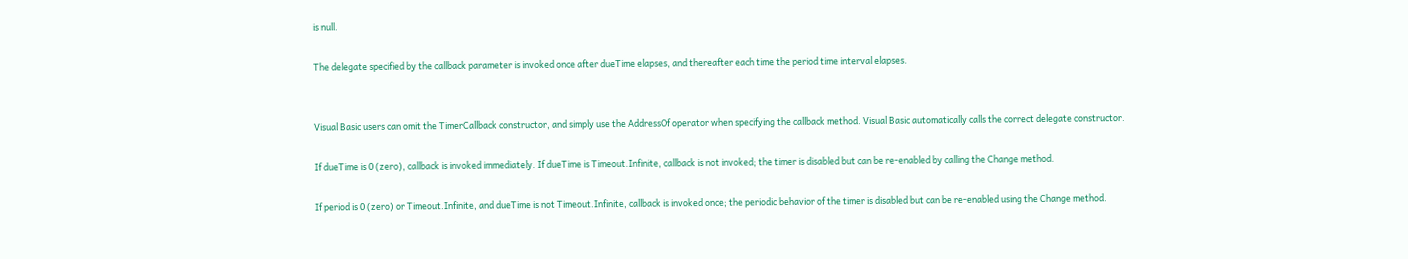is null.

The delegate specified by the callback parameter is invoked once after dueTime elapses, and thereafter each time the period time interval elapses.


Visual Basic users can omit the TimerCallback constructor, and simply use the AddressOf operator when specifying the callback method. Visual Basic automatically calls the correct delegate constructor.

If dueTime is 0 (zero), callback is invoked immediately. If dueTime is Timeout.Infinite, callback is not invoked; the timer is disabled but can be re-enabled by calling the Change method.

If period is 0 (zero) or Timeout.Infinite, and dueTime is not Timeout.Infinite, callback is invoked once; the periodic behavior of the timer is disabled but can be re-enabled using the Change method.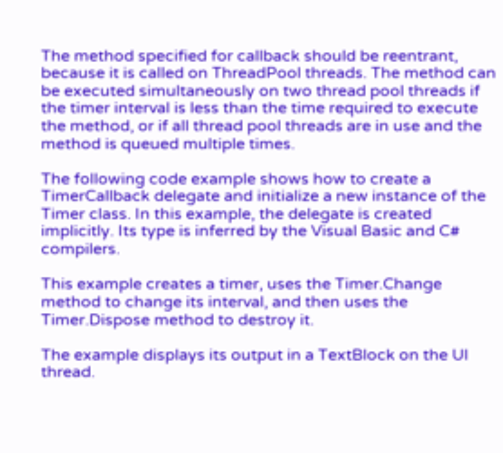The method specified for callback should be reentrant, because it is called on ThreadPool threads. The method can be executed simultaneously on two thread pool threads if the timer interval is less than the time required to execute the method, or if all thread pool threads are in use and the method is queued multiple times.

The following code example shows how to create a TimerCallback delegate and initialize a new instance of the Timer class. In this example, the delegate is created implicitly. Its type is inferred by the Visual Basic and C# compilers.

This example creates a timer, uses the Timer.Change method to change its interval, and then uses the Timer.Dispose method to destroy it.

The example displays its output in a TextBlock on the UI thread.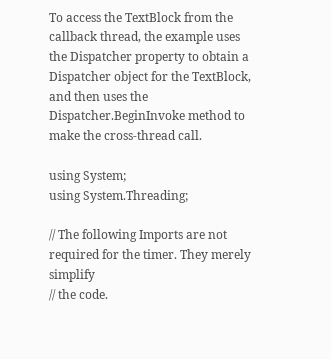To access the TextBlock from the callback thread, the example uses the Dispatcher property to obtain a Dispatcher object for the TextBlock, and then uses the Dispatcher.BeginInvoke method to make the cross-thread call.

using System;
using System.Threading;

// The following Imports are not required for the timer. They merely simplify
// the code.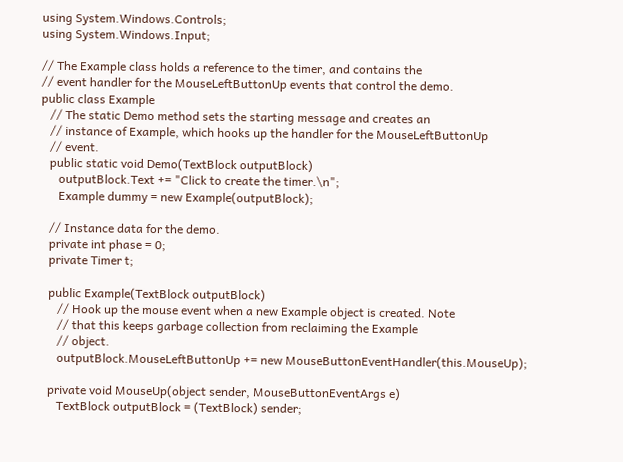using System.Windows.Controls;
using System.Windows.Input;

// The Example class holds a reference to the timer, and contains the
// event handler for the MouseLeftButtonUp events that control the demo.
public class Example
   // The static Demo method sets the starting message and creates an
   // instance of Example, which hooks up the handler for the MouseLeftButtonUp
   // event.
   public static void Demo(TextBlock outputBlock)
      outputBlock.Text += "Click to create the timer.\n";
      Example dummy = new Example(outputBlock);

   // Instance data for the demo.
   private int phase = 0;
   private Timer t;

   public Example(TextBlock outputBlock)
      // Hook up the mouse event when a new Example object is created. Note
      // that this keeps garbage collection from reclaiming the Example
      // object.
      outputBlock.MouseLeftButtonUp += new MouseButtonEventHandler(this.MouseUp);

   private void MouseUp(object sender, MouseButtonEventArgs e)
      TextBlock outputBlock = (TextBlock) sender;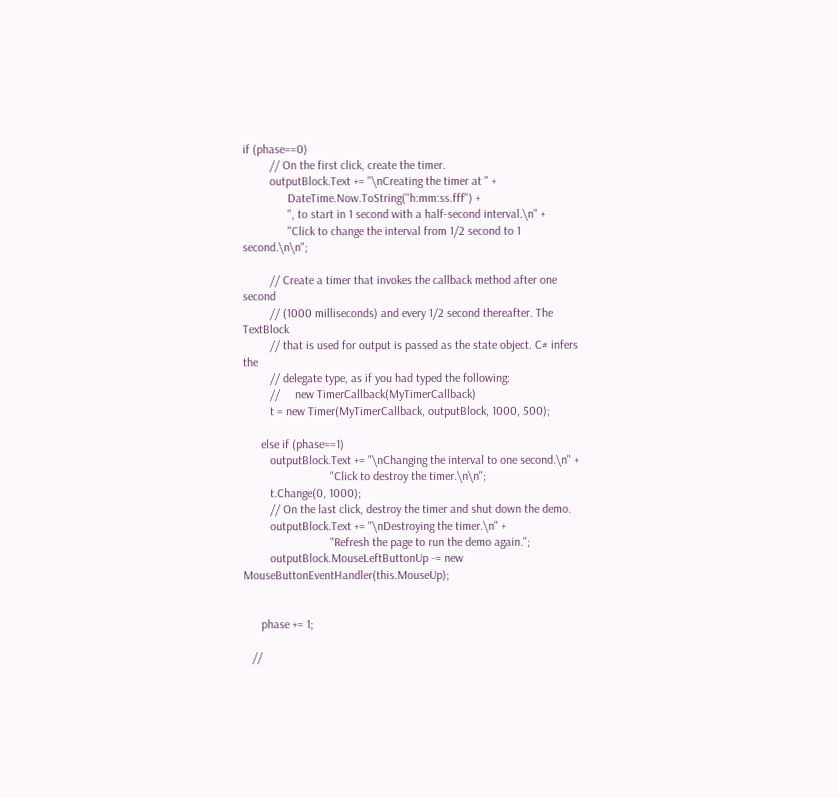if (phase==0)
         // On the first click, create the timer.
         outputBlock.Text += "\nCreating the timer at " +
               DateTime.Now.ToString("h:mm:ss.fff") +
               ", to start in 1 second with a half-second interval.\n" +
               "Click to change the interval from 1/2 second to 1 second.\n\n";

         // Create a timer that invokes the callback method after one second
         // (1000 milliseconds) and every 1/2 second thereafter. The TextBlock
         // that is used for output is passed as the state object. C# infers the
         // delegate type, as if you had typed the following:
         //     new TimerCallback(MyTimerCallback)
         t = new Timer(MyTimerCallback, outputBlock, 1000, 500);

      else if (phase==1)
         outputBlock.Text += "\nChanging the interval to one second.\n" +
                             "Click to destroy the timer.\n\n";
         t.Change(0, 1000);
         // On the last click, destroy the timer and shut down the demo.
         outputBlock.Text += "\nDestroying the timer.\n" +
                             "Refresh the page to run the demo again.";
         outputBlock.MouseLeftButtonUp -= new MouseButtonEventHandler(this.MouseUp);


      phase += 1;

   //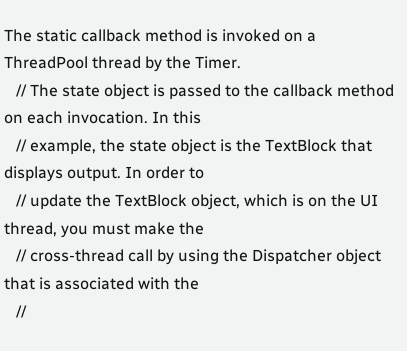The static callback method is invoked on a ThreadPool thread by the Timer.
   // The state object is passed to the callback method on each invocation. In this
   // example, the state object is the TextBlock that displays output. In order to
   // update the TextBlock object, which is on the UI thread, you must make the
   // cross-thread call by using the Dispatcher object that is associated with the
   //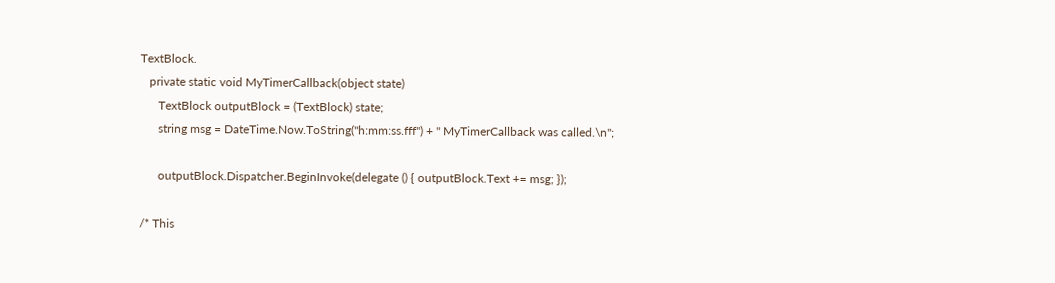TextBlock.
   private static void MyTimerCallback(object state)
      TextBlock outputBlock = (TextBlock) state;
      string msg = DateTime.Now.ToString("h:mm:ss.fff") + " MyTimerCallback was called.\n";

      outputBlock.Dispatcher.BeginInvoke(delegate () { outputBlock.Text += msg; });

/* This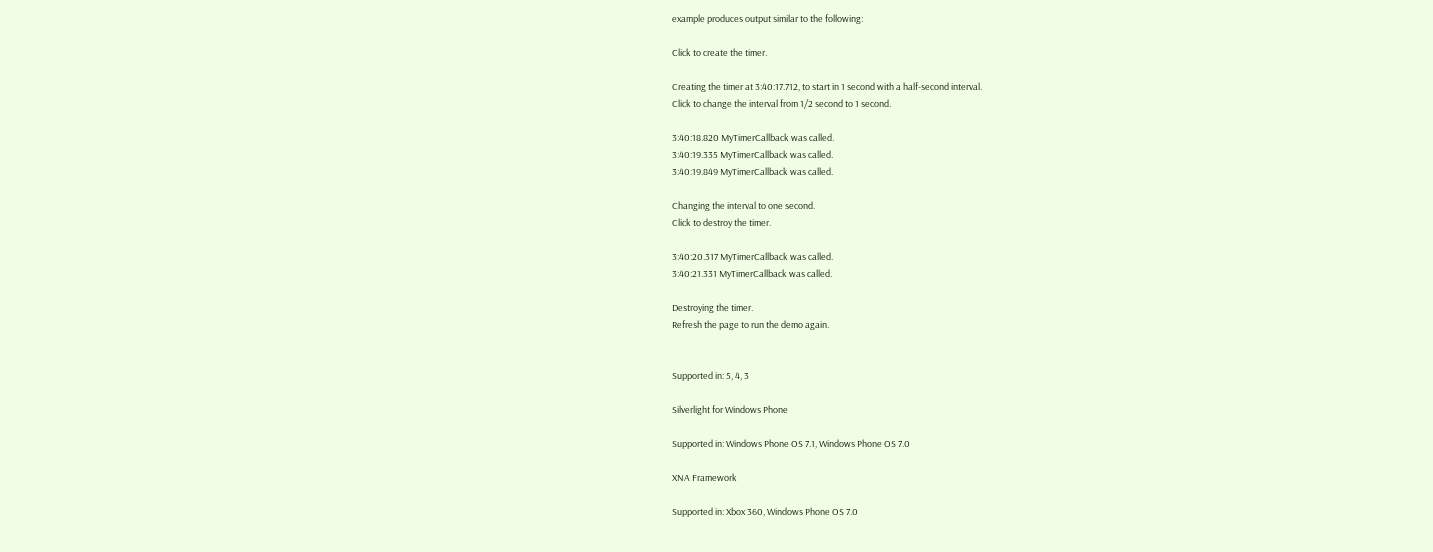example produces output similar to the following:

Click to create the timer.

Creating the timer at 3:40:17.712, to start in 1 second with a half-second interval.
Click to change the interval from 1/2 second to 1 second.

3:40:18.820 MyTimerCallback was called.
3:40:19.335 MyTimerCallback was called.
3:40:19.849 MyTimerCallback was called.

Changing the interval to one second.
Click to destroy the timer.

3:40:20.317 MyTimerCallback was called.
3:40:21.331 MyTimerCallback was called.

Destroying the timer.
Refresh the page to run the demo again.


Supported in: 5, 4, 3

Silverlight for Windows Phone

Supported in: Windows Phone OS 7.1, Windows Phone OS 7.0

XNA Framework

Supported in: Xbox 360, Windows Phone OS 7.0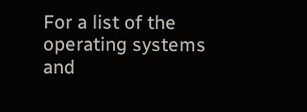For a list of the operating systems and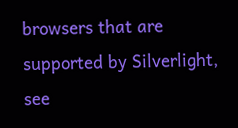browsers that are supported by Silverlight, see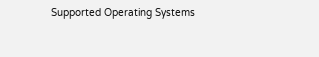Supported Operating Systems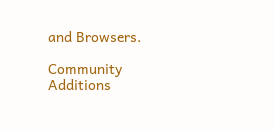and Browsers.

Community Additions